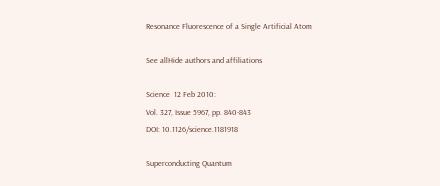Resonance Fluorescence of a Single Artificial Atom

See allHide authors and affiliations

Science  12 Feb 2010:
Vol. 327, Issue 5967, pp. 840-843
DOI: 10.1126/science.1181918

Superconducting Quantum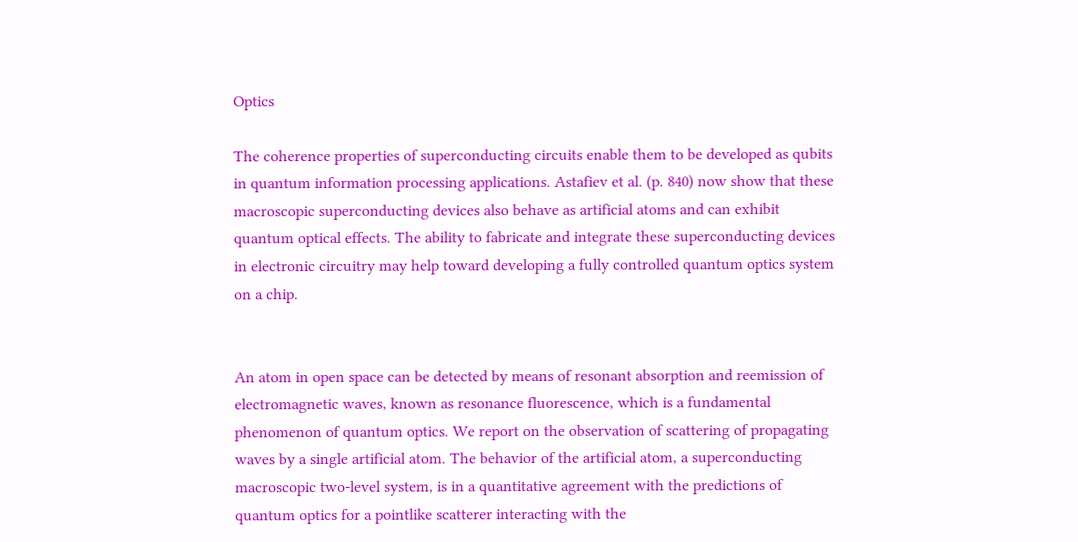Optics

The coherence properties of superconducting circuits enable them to be developed as qubits in quantum information processing applications. Astafiev et al. (p. 840) now show that these macroscopic superconducting devices also behave as artificial atoms and can exhibit quantum optical effects. The ability to fabricate and integrate these superconducting devices in electronic circuitry may help toward developing a fully controlled quantum optics system on a chip.


An atom in open space can be detected by means of resonant absorption and reemission of electromagnetic waves, known as resonance fluorescence, which is a fundamental phenomenon of quantum optics. We report on the observation of scattering of propagating waves by a single artificial atom. The behavior of the artificial atom, a superconducting macroscopic two-level system, is in a quantitative agreement with the predictions of quantum optics for a pointlike scatterer interacting with the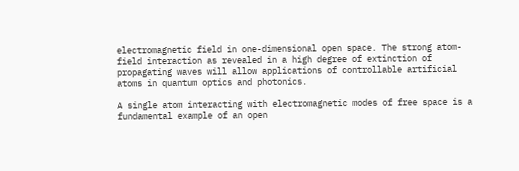electromagnetic field in one-dimensional open space. The strong atom-field interaction as revealed in a high degree of extinction of propagating waves will allow applications of controllable artificial atoms in quantum optics and photonics.

A single atom interacting with electromagnetic modes of free space is a fundamental example of an open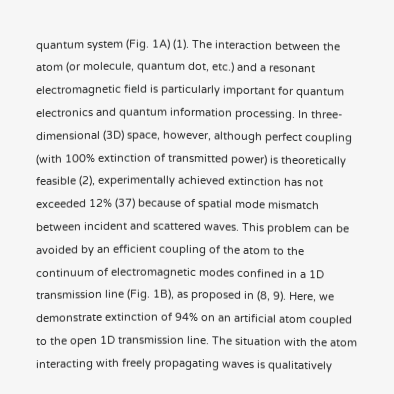quantum system (Fig. 1A) (1). The interaction between the atom (or molecule, quantum dot, etc.) and a resonant electromagnetic field is particularly important for quantum electronics and quantum information processing. In three-dimensional (3D) space, however, although perfect coupling (with 100% extinction of transmitted power) is theoretically feasible (2), experimentally achieved extinction has not exceeded 12% (37) because of spatial mode mismatch between incident and scattered waves. This problem can be avoided by an efficient coupling of the atom to the continuum of electromagnetic modes confined in a 1D transmission line (Fig. 1B), as proposed in (8, 9). Here, we demonstrate extinction of 94% on an artificial atom coupled to the open 1D transmission line. The situation with the atom interacting with freely propagating waves is qualitatively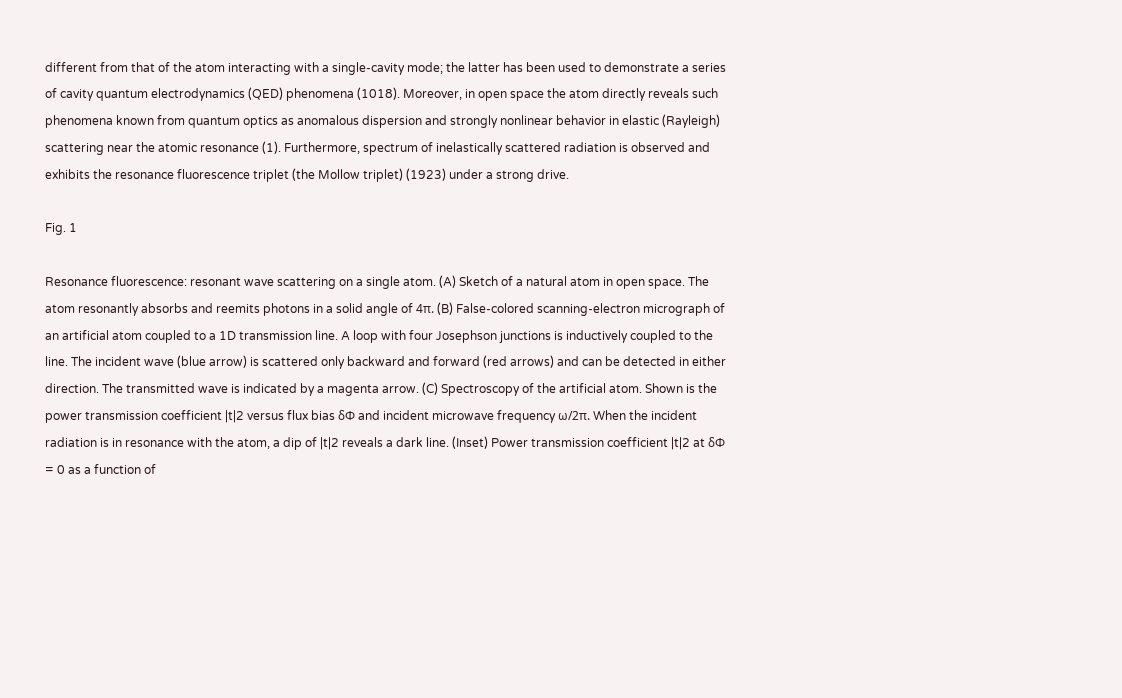different from that of the atom interacting with a single-cavity mode; the latter has been used to demonstrate a series of cavity quantum electrodynamics (QED) phenomena (1018). Moreover, in open space the atom directly reveals such phenomena known from quantum optics as anomalous dispersion and strongly nonlinear behavior in elastic (Rayleigh) scattering near the atomic resonance (1). Furthermore, spectrum of inelastically scattered radiation is observed and exhibits the resonance fluorescence triplet (the Mollow triplet) (1923) under a strong drive.

Fig. 1

Resonance fluorescence: resonant wave scattering on a single atom. (A) Sketch of a natural atom in open space. The atom resonantly absorbs and reemits photons in a solid angle of 4π. (B) False-colored scanning-electron micrograph of an artificial atom coupled to a 1D transmission line. A loop with four Josephson junctions is inductively coupled to the line. The incident wave (blue arrow) is scattered only backward and forward (red arrows) and can be detected in either direction. The transmitted wave is indicated by a magenta arrow. (C) Spectroscopy of the artificial atom. Shown is the power transmission coefficient |t|2 versus flux bias δΦ and incident microwave frequency ω/2π. When the incident radiation is in resonance with the atom, a dip of |t|2 reveals a dark line. (Inset) Power transmission coefficient |t|2 at δΦ = 0 as a function of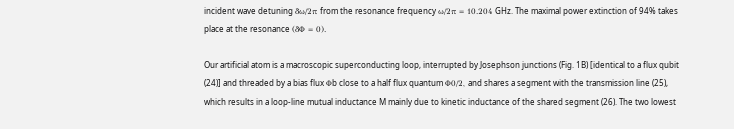incident wave detuning δω/2π from the resonance frequency ω/2π = 10.204 GHz. The maximal power extinction of 94% takes place at the resonance (δΦ = 0).

Our artificial atom is a macroscopic superconducting loop, interrupted by Josephson junctions (Fig. 1B) [identical to a flux qubit (24)] and threaded by a bias flux Φb close to a half flux quantum Φ0/2, and shares a segment with the transmission line (25), which results in a loop-line mutual inductance M mainly due to kinetic inductance of the shared segment (26). The two lowest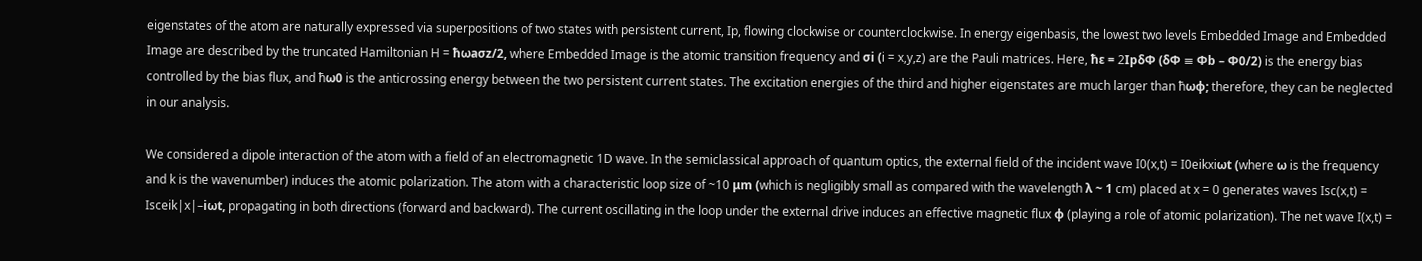eigenstates of the atom are naturally expressed via superpositions of two states with persistent current, Ip, flowing clockwise or counterclockwise. In energy eigenbasis, the lowest two levels Embedded Image and Embedded Image are described by the truncated Hamiltonian H = ħωaσz/2, where Embedded Image is the atomic transition frequency and σi (i = x,y,z) are the Pauli matrices. Here, ħε = 2IpδΦ (δΦ ≡ Φb – Φ0/2) is the energy bias controlled by the bias flux, and ħω0 is the anticrossing energy between the two persistent current states. The excitation energies of the third and higher eigenstates are much larger than ħωϕ; therefore, they can be neglected in our analysis.

We considered a dipole interaction of the atom with a field of an electromagnetic 1D wave. In the semiclassical approach of quantum optics, the external field of the incident wave I0(x,t) = I0eikxiωt (where ω is the frequency and k is the wavenumber) induces the atomic polarization. The atom with a characteristic loop size of ~10 μm (which is negligibly small as compared with the wavelength λ ~ 1 cm) placed at x = 0 generates waves Isc(x,t) = Isceik|x|–iωt, propagating in both directions (forward and backward). The current oscillating in the loop under the external drive induces an effective magnetic flux ϕ (playing a role of atomic polarization). The net wave I(x,t) =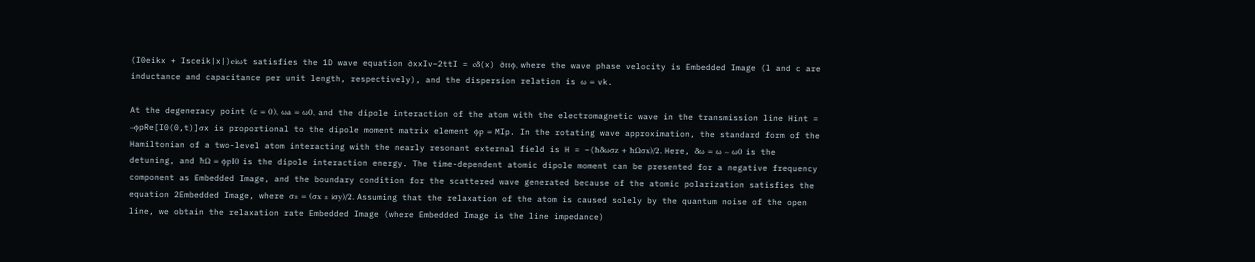(I0eikx + Isceik|x|)eiωt satisfies the 1D wave equation ∂xxIv–2ttI = cδ(x) ∂ttϕ, where the wave phase velocity is Embedded Image (l and c are inductance and capacitance per unit length, respectively), and the dispersion relation is ω = vk.

At the degeneracy point (ε = 0), ωa = ω0, and the dipole interaction of the atom with the electromagnetic wave in the transmission line Hint = –ϕpRe[I0(0,t)]σx is proportional to the dipole moment matrix element ϕp = MIp. In the rotating wave approximation, the standard form of the Hamiltonian of a two-level atom interacting with the nearly resonant external field is H = –(ħδωσz + ħΩσx)/2. Here, δω = ω – ω0 is the detuning, and ħΩ = ϕpI0 is the dipole interaction energy. The time-dependent atomic dipole moment can be presented for a negative frequency component as Embedded Image, and the boundary condition for the scattered wave generated because of the atomic polarization satisfies the equation 2Embedded Image, where σ± = (σx ± iσy)/2. Assuming that the relaxation of the atom is caused solely by the quantum noise of the open line, we obtain the relaxation rate Embedded Image (where Embedded Image is the line impedance)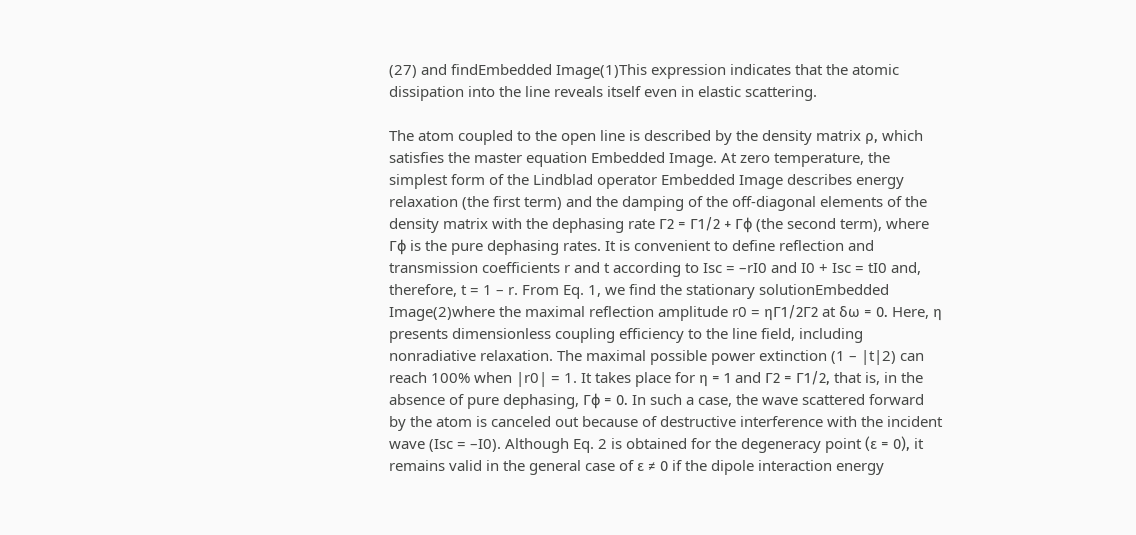(27) and findEmbedded Image(1)This expression indicates that the atomic dissipation into the line reveals itself even in elastic scattering.

The atom coupled to the open line is described by the density matrix ρ, which satisfies the master equation Embedded Image. At zero temperature, the simplest form of the Lindblad operator Embedded Image describes energy relaxation (the first term) and the damping of the off-diagonal elements of the density matrix with the dephasing rate Γ2 = Γ1/2 + Γϕ (the second term), where Γϕ is the pure dephasing rates. It is convenient to define reflection and transmission coefficients r and t according to Isc = –rI0 and I0 + Isc = tI0 and, therefore, t = 1 – r. From Eq. 1, we find the stationary solutionEmbedded Image(2)where the maximal reflection amplitude r0 = ηΓ1/2Γ2 at δω = 0. Here, η presents dimensionless coupling efficiency to the line field, including nonradiative relaxation. The maximal possible power extinction (1 – |t|2) can reach 100% when |r0| = 1. It takes place for η = 1 and Γ2 = Γ1/2, that is, in the absence of pure dephasing, Γϕ = 0. In such a case, the wave scattered forward by the atom is canceled out because of destructive interference with the incident wave (Isc = –I0). Although Eq. 2 is obtained for the degeneracy point (ε = 0), it remains valid in the general case of ε ≠ 0 if the dipole interaction energy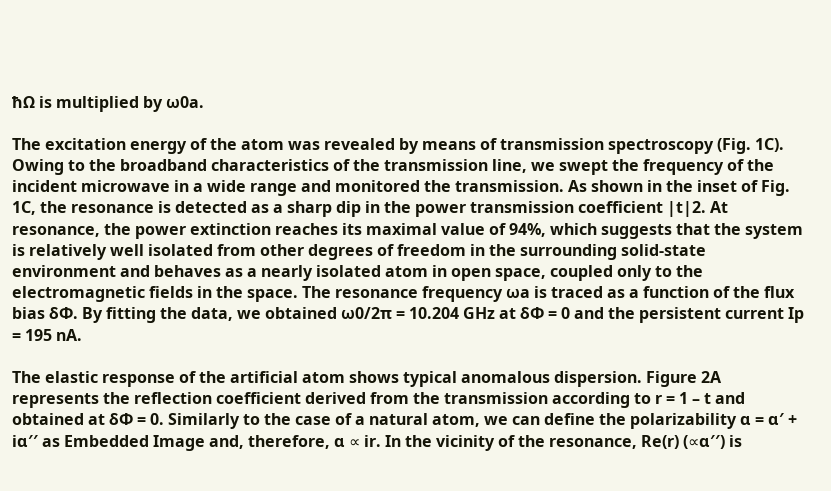ħΩ is multiplied by ω0a.

The excitation energy of the atom was revealed by means of transmission spectroscopy (Fig. 1C). Owing to the broadband characteristics of the transmission line, we swept the frequency of the incident microwave in a wide range and monitored the transmission. As shown in the inset of Fig. 1C, the resonance is detected as a sharp dip in the power transmission coefficient |t|2. At resonance, the power extinction reaches its maximal value of 94%, which suggests that the system is relatively well isolated from other degrees of freedom in the surrounding solid-state environment and behaves as a nearly isolated atom in open space, coupled only to the electromagnetic fields in the space. The resonance frequency ωa is traced as a function of the flux bias δΦ. By fitting the data, we obtained ω0/2π = 10.204 GHz at δΦ = 0 and the persistent current Ip = 195 nA.

The elastic response of the artificial atom shows typical anomalous dispersion. Figure 2A represents the reflection coefficient derived from the transmission according to r = 1 – t and obtained at δΦ = 0. Similarly to the case of a natural atom, we can define the polarizability α = α′ + iα′′ as Embedded Image and, therefore, α ∝ ir. In the vicinity of the resonance, Re(r) (∝α′′) is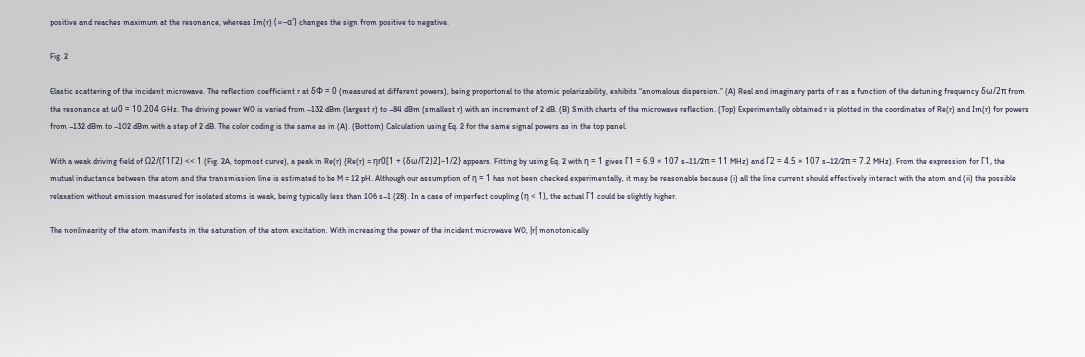positive and reaches maximum at the resonance, whereas Im(r) (∝–α′) changes the sign from positive to negative.

Fig. 2

Elastic scattering of the incident microwave. The reflection coefficient r at δΦ = 0 (measured at different powers), being proportonal to the atomic polarizability, exhibits “anomalous dispersion.” (A) Real and imaginary parts of r as a function of the detuning frequency δω/2π from the resonance at ω0 = 10.204 GHz. The driving power W0 is varied from –132 dBm (largest r) to –84 dBm (smallest r) with an increment of 2 dB. (B) Smith charts of the microwave reflection. (Top) Experimentally obtained r is plotted in the coordinates of Re(r) and Im(r) for powers from –132 dBm to –102 dBm with a step of 2 dB. The color coding is the same as in (A). (Bottom) Calculation using Eq. 2 for the same signal powers as in the top panel.

With a weak driving field of Ω2/(Γ1Γ2) << 1 (Fig. 2A, topmost curve), a peak in Re(r) {Re(r) = ηr0[1 + (δω/Γ2)2]–1/2} appears. Fitting by using Eq. 2 with η = 1 gives Γ1 = 6.9 × 107 s–11/2π = 11 MHz) and Γ2 = 4.5 × 107 s–12/2π = 7.2 MHz). From the expression for Γ1, the mutual inductance between the atom and the transmission line is estimated to be M = 12 pH. Although our assumption of η = 1 has not been checked experimentally, it may be reasonable because (i) all the line current should effectively interact with the atom and (ii) the possible relaxation without emission measured for isolated atoms is weak, being typically less than 106 s–1 (28). In a case of imperfect coupling (η < 1), the actual Γ1 could be slightly higher.

The nonlinearity of the atom manifests in the saturation of the atom excitation. With increasing the power of the incident microwave W0, |r| monotonically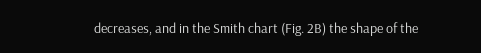decreases, and in the Smith chart (Fig. 2B) the shape of the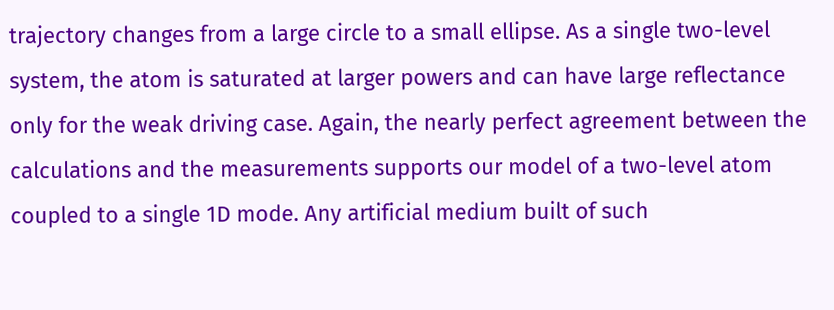trajectory changes from a large circle to a small ellipse. As a single two-level system, the atom is saturated at larger powers and can have large reflectance only for the weak driving case. Again, the nearly perfect agreement between the calculations and the measurements supports our model of a two-level atom coupled to a single 1D mode. Any artificial medium built of such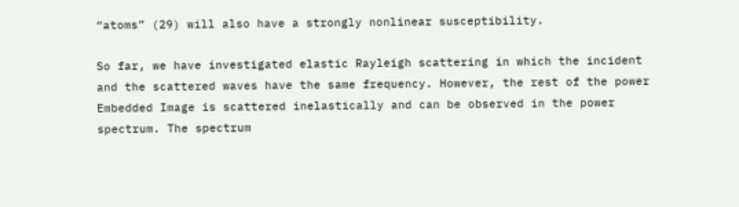“atoms” (29) will also have a strongly nonlinear susceptibility.

So far, we have investigated elastic Rayleigh scattering in which the incident and the scattered waves have the same frequency. However, the rest of the power Embedded Image is scattered inelastically and can be observed in the power spectrum. The spectrum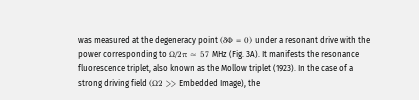was measured at the degeneracy point (δΦ = 0) under a resonant drive with the power corresponding to Ω/2π ≈ 57 MHz (Fig. 3A). It manifests the resonance fluorescence triplet, also known as the Mollow triplet (1923). In the case of a strong driving field (Ω2 >> Embedded Image), the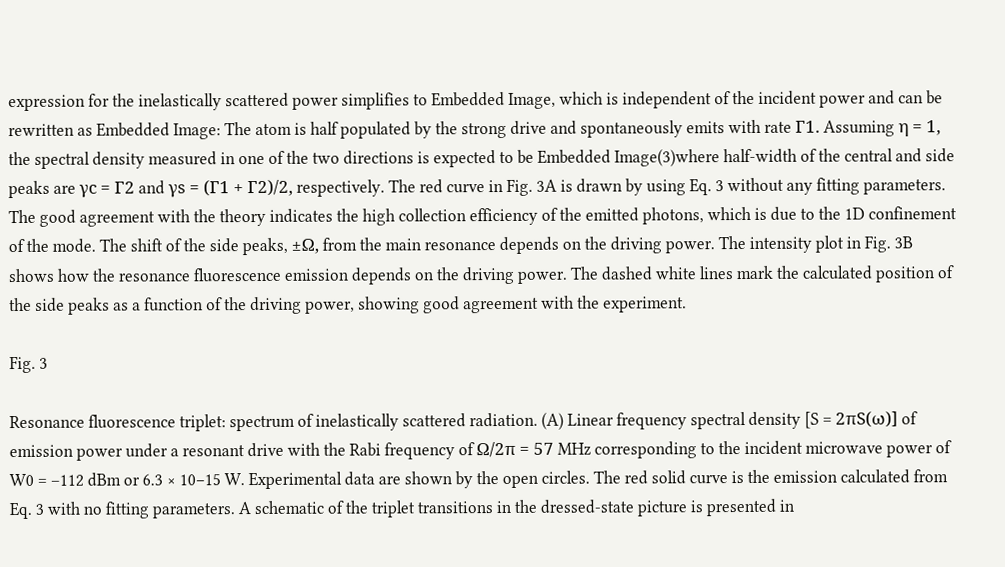expression for the inelastically scattered power simplifies to Embedded Image, which is independent of the incident power and can be rewritten as Embedded Image: The atom is half populated by the strong drive and spontaneously emits with rate Γ1. Assuming η = 1, the spectral density measured in one of the two directions is expected to be Embedded Image(3)where half-width of the central and side peaks are γc = Γ2 and γs = (Γ1 + Γ2)/2, respectively. The red curve in Fig. 3A is drawn by using Eq. 3 without any fitting parameters. The good agreement with the theory indicates the high collection efficiency of the emitted photons, which is due to the 1D confinement of the mode. The shift of the side peaks, ±Ω, from the main resonance depends on the driving power. The intensity plot in Fig. 3B shows how the resonance fluorescence emission depends on the driving power. The dashed white lines mark the calculated position of the side peaks as a function of the driving power, showing good agreement with the experiment.

Fig. 3

Resonance fluorescence triplet: spectrum of inelastically scattered radiation. (A) Linear frequency spectral density [S = 2πS(ω)] of emission power under a resonant drive with the Rabi frequency of Ω/2π = 57 MHz corresponding to the incident microwave power of W0 = –112 dBm or 6.3 × 10−15 W. Experimental data are shown by the open circles. The red solid curve is the emission calculated from Eq. 3 with no fitting parameters. A schematic of the triplet transitions in the dressed-state picture is presented in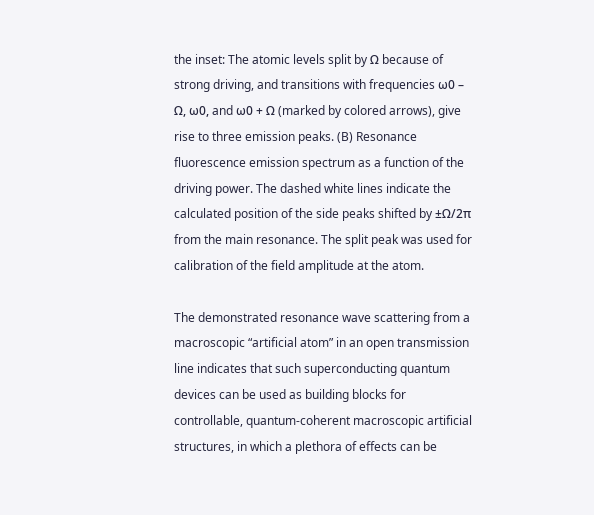the inset: The atomic levels split by Ω because of strong driving, and transitions with frequencies ω0 – Ω, ω0, and ω0 + Ω (marked by colored arrows), give rise to three emission peaks. (B) Resonance fluorescence emission spectrum as a function of the driving power. The dashed white lines indicate the calculated position of the side peaks shifted by ±Ω/2π from the main resonance. The split peak was used for calibration of the field amplitude at the atom.

The demonstrated resonance wave scattering from a macroscopic “artificial atom” in an open transmission line indicates that such superconducting quantum devices can be used as building blocks for controllable, quantum-coherent macroscopic artificial structures, in which a plethora of effects can be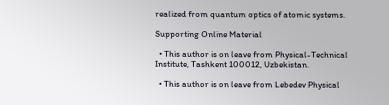realized from quantum optics of atomic systems.

Supporting Online Material

  • This author is on leave from Physical-Technical Institute, Tashkent 100012, Uzbekistan.

  • This author is on leave from Lebedev Physical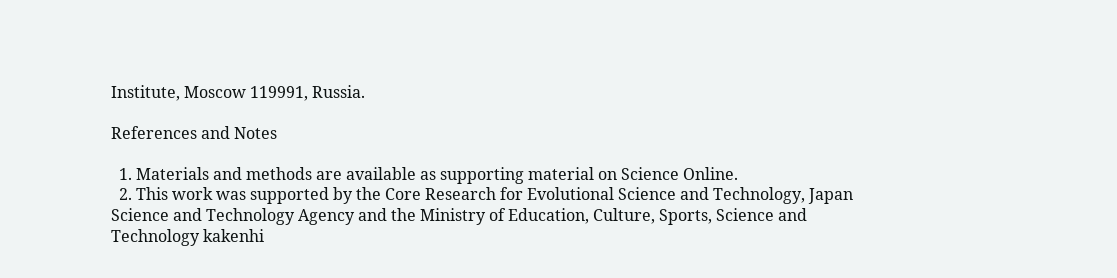Institute, Moscow 119991, Russia.

References and Notes

  1. Materials and methods are available as supporting material on Science Online.
  2. This work was supported by the Core Research for Evolutional Science and Technology, Japan Science and Technology Agency and the Ministry of Education, Culture, Sports, Science and Technology kakenhi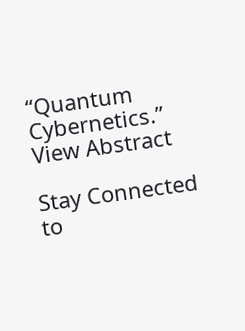“Quantum Cybernetics.”
View Abstract

Stay Connected to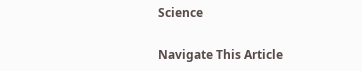Science

Navigate This Article